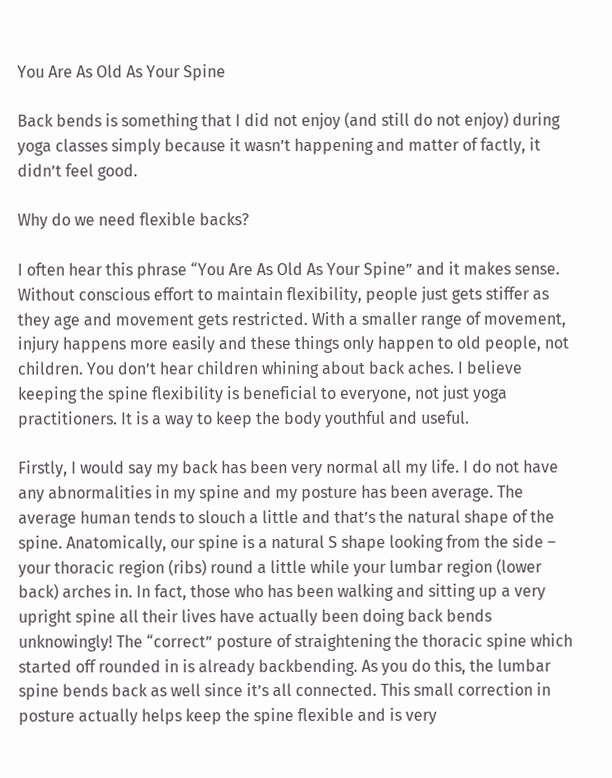You Are As Old As Your Spine

Back bends is something that I did not enjoy (and still do not enjoy) during yoga classes simply because it wasn’t happening and matter of factly, it didn’t feel good.

Why do we need flexible backs?

I often hear this phrase “You Are As Old As Your Spine” and it makes sense. Without conscious effort to maintain flexibility, people just gets stiffer as they age and movement gets restricted. With a smaller range of movement, injury happens more easily and these things only happen to old people, not children. You don’t hear children whining about back aches. I believe keeping the spine flexibility is beneficial to everyone, not just yoga practitioners. It is a way to keep the body youthful and useful.

Firstly, I would say my back has been very normal all my life. I do not have any abnormalities in my spine and my posture has been average. The average human tends to slouch a little and that’s the natural shape of the spine. Anatomically, our spine is a natural S shape looking from the side – your thoracic region (ribs) round a little while your lumbar region (lower back) arches in. In fact, those who has been walking and sitting up a very upright spine all their lives have actually been doing back bends unknowingly! The “correct” posture of straightening the thoracic spine which started off rounded in is already backbending. As you do this, the lumbar spine bends back as well since it’s all connected. This small correction in posture actually helps keep the spine flexible and is very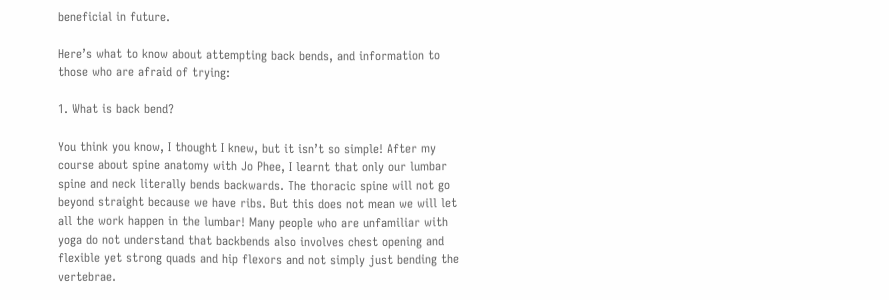beneficial in future.

Here’s what to know about attempting back bends, and information to those who are afraid of trying:

1. What is back bend?

You think you know, I thought I knew, but it isn’t so simple! After my course about spine anatomy with Jo Phee, I learnt that only our lumbar spine and neck literally bends backwards. The thoracic spine will not go beyond straight because we have ribs. But this does not mean we will let all the work happen in the lumbar! Many people who are unfamiliar with yoga do not understand that backbends also involves chest opening and flexible yet strong quads and hip flexors and not simply just bending the vertebrae.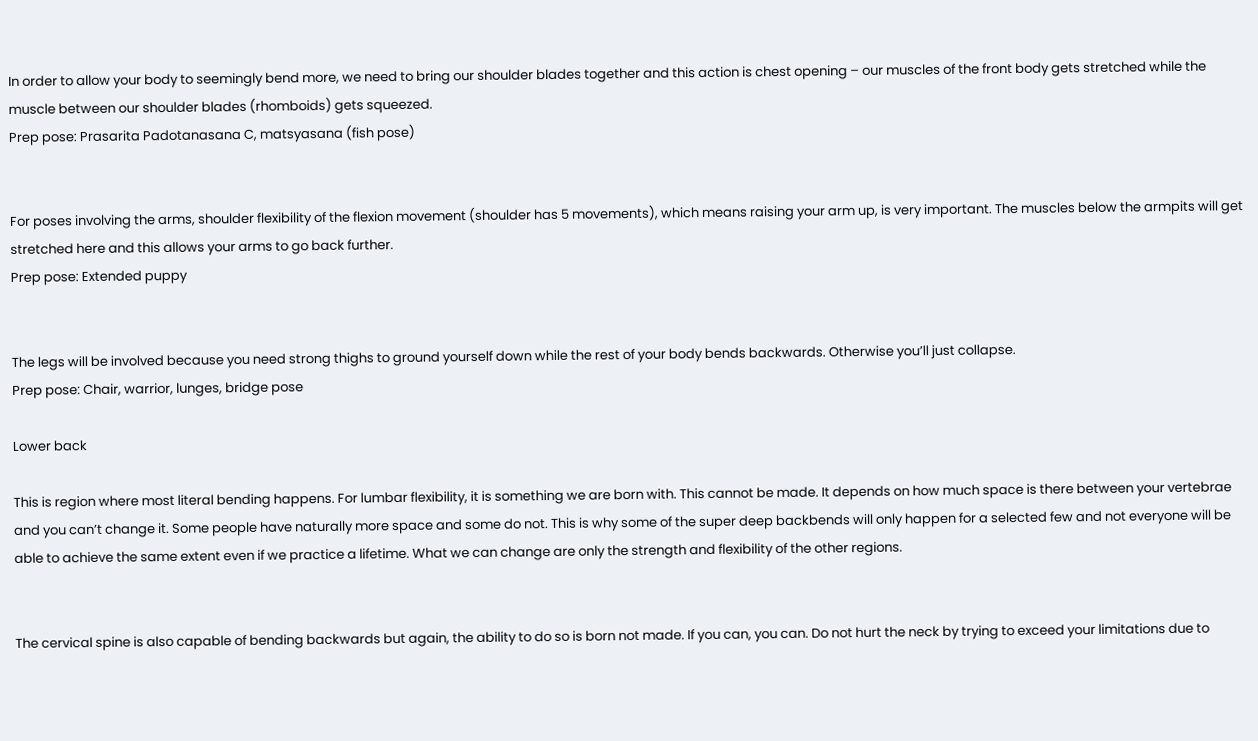In order to allow your body to seemingly bend more, we need to bring our shoulder blades together and this action is chest opening – our muscles of the front body gets stretched while the muscle between our shoulder blades (rhomboids) gets squeezed.
Prep pose: Prasarita Padotanasana C, matsyasana (fish pose)


For poses involving the arms, shoulder flexibility of the flexion movement (shoulder has 5 movements), which means raising your arm up, is very important. The muscles below the armpits will get stretched here and this allows your arms to go back further.
Prep pose: Extended puppy


The legs will be involved because you need strong thighs to ground yourself down while the rest of your body bends backwards. Otherwise you’ll just collapse.
Prep pose: Chair, warrior, lunges, bridge pose

Lower back

This is region where most literal bending happens. For lumbar flexibility, it is something we are born with. This cannot be made. It depends on how much space is there between your vertebrae and you can’t change it. Some people have naturally more space and some do not. This is why some of the super deep backbends will only happen for a selected few and not everyone will be able to achieve the same extent even if we practice a lifetime. What we can change are only the strength and flexibility of the other regions.


The cervical spine is also capable of bending backwards but again, the ability to do so is born not made. If you can, you can. Do not hurt the neck by trying to exceed your limitations due to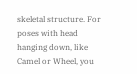skeletal structure. For poses with head hanging down, like Camel or Wheel, you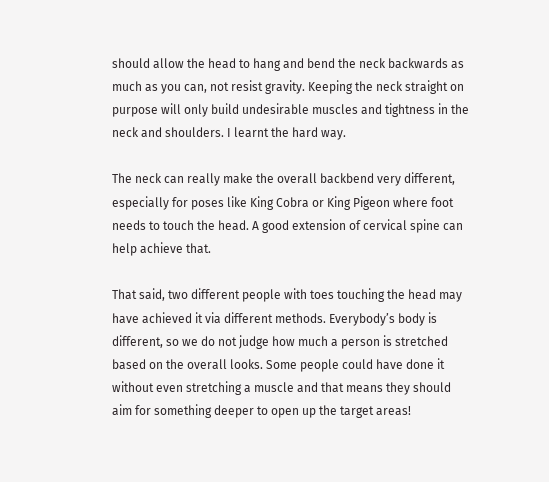should allow the head to hang and bend the neck backwards as much as you can, not resist gravity. Keeping the neck straight on purpose will only build undesirable muscles and tightness in the neck and shoulders. I learnt the hard way.

The neck can really make the overall backbend very different, especially for poses like King Cobra or King Pigeon where foot needs to touch the head. A good extension of cervical spine can help achieve that.

That said, two different people with toes touching the head may have achieved it via different methods. Everybody’s body is different, so we do not judge how much a person is stretched based on the overall looks. Some people could have done it without even stretching a muscle and that means they should aim for something deeper to open up the target areas!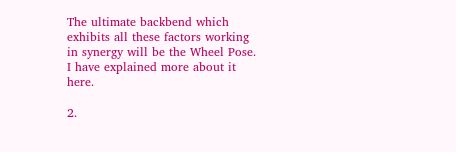The ultimate backbend which exhibits all these factors working in synergy will be the Wheel Pose. I have explained more about it here.

2.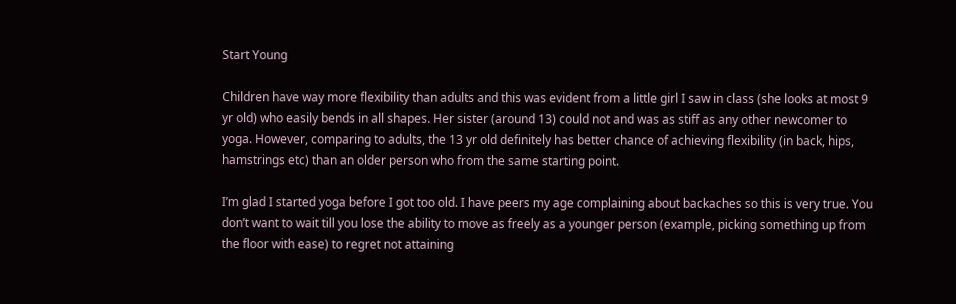Start Young

Children have way more flexibility than adults and this was evident from a little girl I saw in class (she looks at most 9 yr old) who easily bends in all shapes. Her sister (around 13) could not and was as stiff as any other newcomer to yoga. However, comparing to adults, the 13 yr old definitely has better chance of achieving flexibility (in back, hips, hamstrings etc) than an older person who from the same starting point.

I’m glad I started yoga before I got too old. I have peers my age complaining about backaches so this is very true. You don’t want to wait till you lose the ability to move as freely as a younger person (example, picking something up from the floor with ease) to regret not attaining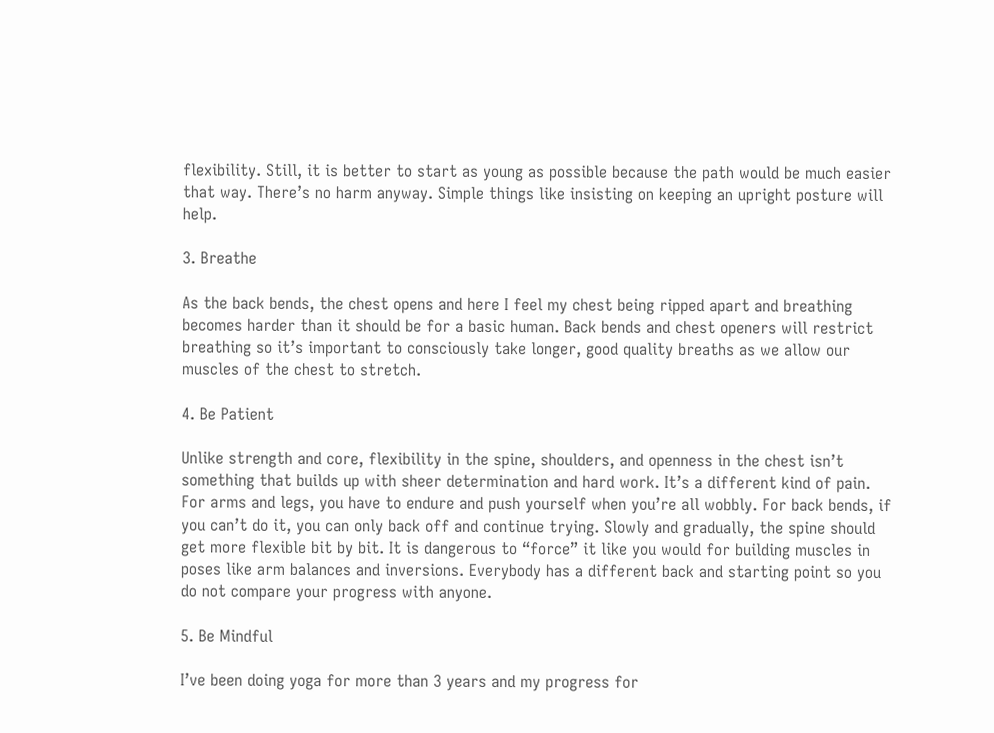flexibility. Still, it is better to start as young as possible because the path would be much easier that way. There’s no harm anyway. Simple things like insisting on keeping an upright posture will help.

3. Breathe

As the back bends, the chest opens and here I feel my chest being ripped apart and breathing becomes harder than it should be for a basic human. Back bends and chest openers will restrict breathing so it’s important to consciously take longer, good quality breaths as we allow our muscles of the chest to stretch.

4. Be Patient

Unlike strength and core, flexibility in the spine, shoulders, and openness in the chest isn’t something that builds up with sheer determination and hard work. It’s a different kind of pain. For arms and legs, you have to endure and push yourself when you’re all wobbly. For back bends, if you can’t do it, you can only back off and continue trying. Slowly and gradually, the spine should get more flexible bit by bit. It is dangerous to “force” it like you would for building muscles in poses like arm balances and inversions. Everybody has a different back and starting point so you do not compare your progress with anyone.

5. Be Mindful

I’ve been doing yoga for more than 3 years and my progress for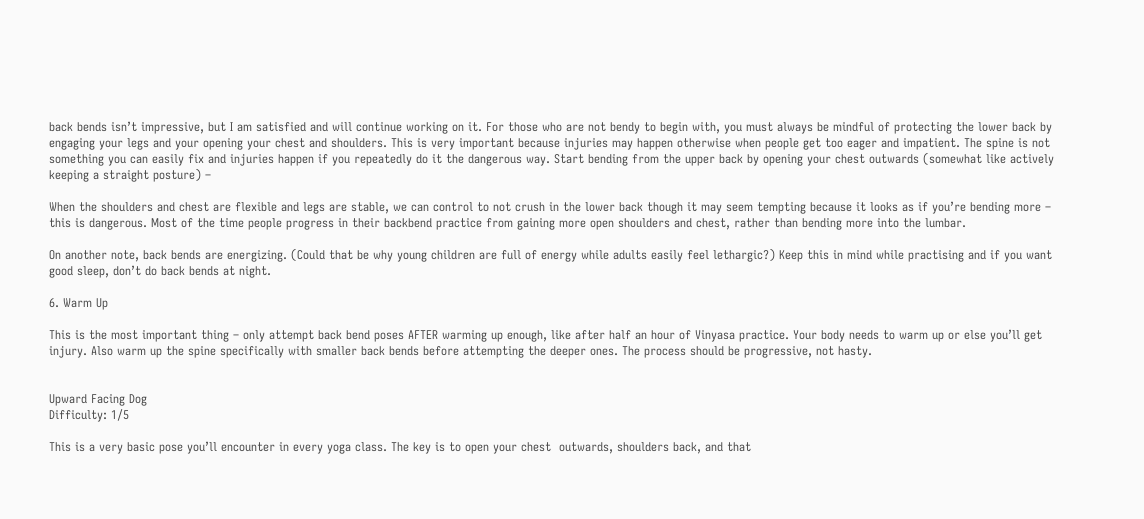back bends isn’t impressive, but I am satisfied and will continue working on it. For those who are not bendy to begin with, you must always be mindful of protecting the lower back by engaging your legs and your opening your chest and shoulders. This is very important because injuries may happen otherwise when people get too eager and impatient. The spine is not something you can easily fix and injuries happen if you repeatedly do it the dangerous way. Start bending from the upper back by opening your chest outwards (somewhat like actively keeping a straight posture) –

When the shoulders and chest are flexible and legs are stable, we can control to not crush in the lower back though it may seem tempting because it looks as if you’re bending more – this is dangerous. Most of the time people progress in their backbend practice from gaining more open shoulders and chest, rather than bending more into the lumbar.

On another note, back bends are energizing. (Could that be why young children are full of energy while adults easily feel lethargic?) Keep this in mind while practising and if you want good sleep, don’t do back bends at night.

6. Warm Up

This is the most important thing – only attempt back bend poses AFTER warming up enough, like after half an hour of Vinyasa practice. Your body needs to warm up or else you’ll get injury. Also warm up the spine specifically with smaller back bends before attempting the deeper ones. The process should be progressive, not hasty.


Upward Facing Dog
Difficulty: 1/5

This is a very basic pose you’ll encounter in every yoga class. The key is to open your chest  outwards, shoulders back, and that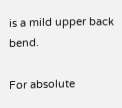is a mild upper back bend.

For absolute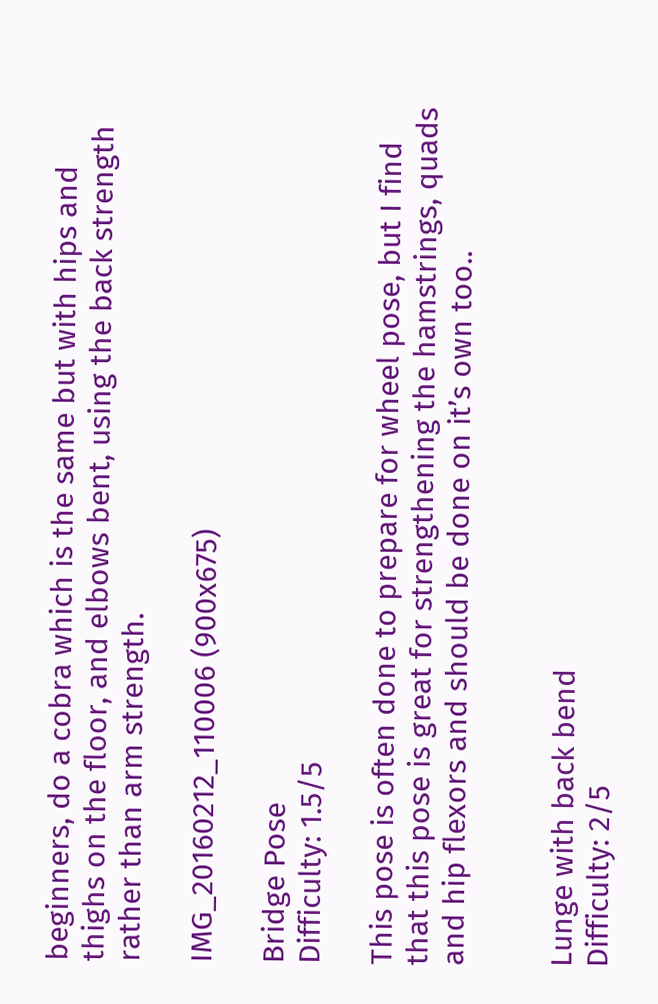beginners, do a cobra which is the same but with hips and thighs on the floor, and elbows bent, using the back strength rather than arm strength.

IMG_20160212_110006 (900x675)

Bridge Pose
Difficulty: 1.5/5

This pose is often done to prepare for wheel pose, but I find that this pose is great for strengthening the hamstrings, quads and hip flexors and should be done on it’s own too..


Lunge with back bend
Difficulty: 2/5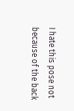I hate this pose not because of the back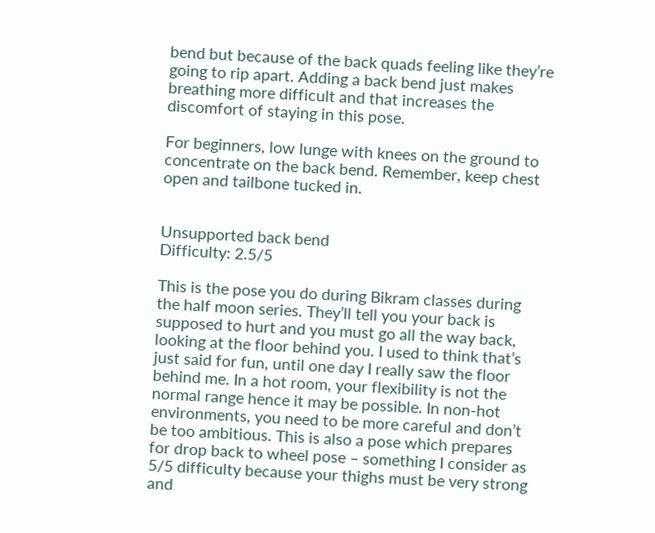bend but because of the back quads feeling like they’re going to rip apart. Adding a back bend just makes breathing more difficult and that increases the discomfort of staying in this pose.

For beginners, low lunge with knees on the ground to concentrate on the back bend. Remember, keep chest open and tailbone tucked in.


Unsupported back bend
Difficulty: 2.5/5

This is the pose you do during Bikram classes during the half moon series. They’ll tell you your back is supposed to hurt and you must go all the way back, looking at the floor behind you. I used to think that’s just said for fun, until one day I really saw the floor behind me. In a hot room, your flexibility is not the normal range hence it may be possible. In non-hot environments, you need to be more careful and don’t be too ambitious. This is also a pose which prepares for drop back to wheel pose – something I consider as 5/5 difficulty because your thighs must be very strong and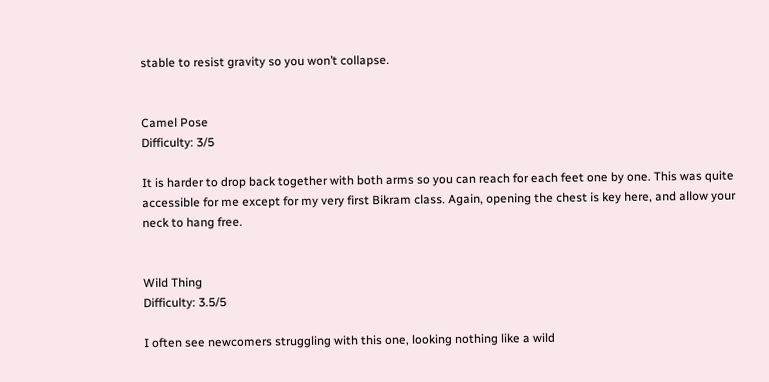stable to resist gravity so you won’t collapse.


Camel Pose
Difficulty: 3/5

It is harder to drop back together with both arms so you can reach for each feet one by one. This was quite accessible for me except for my very first Bikram class. Again, opening the chest is key here, and allow your neck to hang free.


Wild Thing
Difficulty: 3.5/5

I often see newcomers struggling with this one, looking nothing like a wild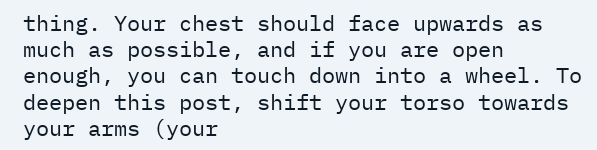thing. Your chest should face upwards as much as possible, and if you are open enough, you can touch down into a wheel. To deepen this post, shift your torso towards your arms (your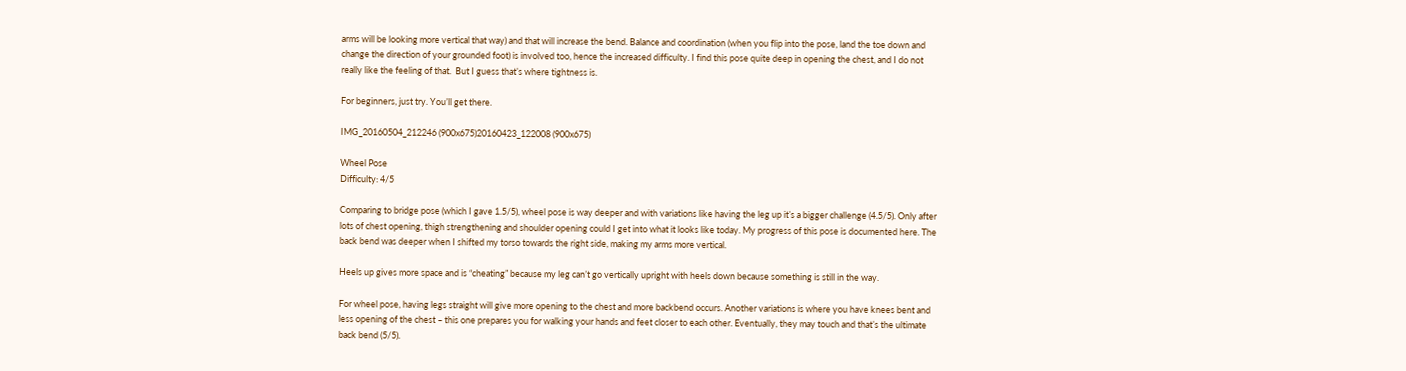arms will be looking more vertical that way) and that will increase the bend. Balance and coordination (when you flip into the pose, land the toe down and change the direction of your grounded foot) is involved too, hence the increased difficulty. I find this pose quite deep in opening the chest, and I do not really like the feeling of that.  But I guess that’s where tightness is.

For beginners, just try. You’ll get there.

IMG_20160504_212246 (900x675)20160423_122008 (900x675)

Wheel Pose
Difficulty: 4/5

Comparing to bridge pose (which I gave 1.5/5), wheel pose is way deeper and with variations like having the leg up it’s a bigger challenge (4.5/5). Only after lots of chest opening, thigh strengthening and shoulder opening could I get into what it looks like today. My progress of this pose is documented here. The back bend was deeper when I shifted my torso towards the right side, making my arms more vertical.

Heels up gives more space and is “cheating” because my leg can’t go vertically upright with heels down because something is still in the way.

For wheel pose, having legs straight will give more opening to the chest and more backbend occurs. Another variations is where you have knees bent and less opening of the chest – this one prepares you for walking your hands and feet closer to each other. Eventually, they may touch and that’s the ultimate back bend (5/5).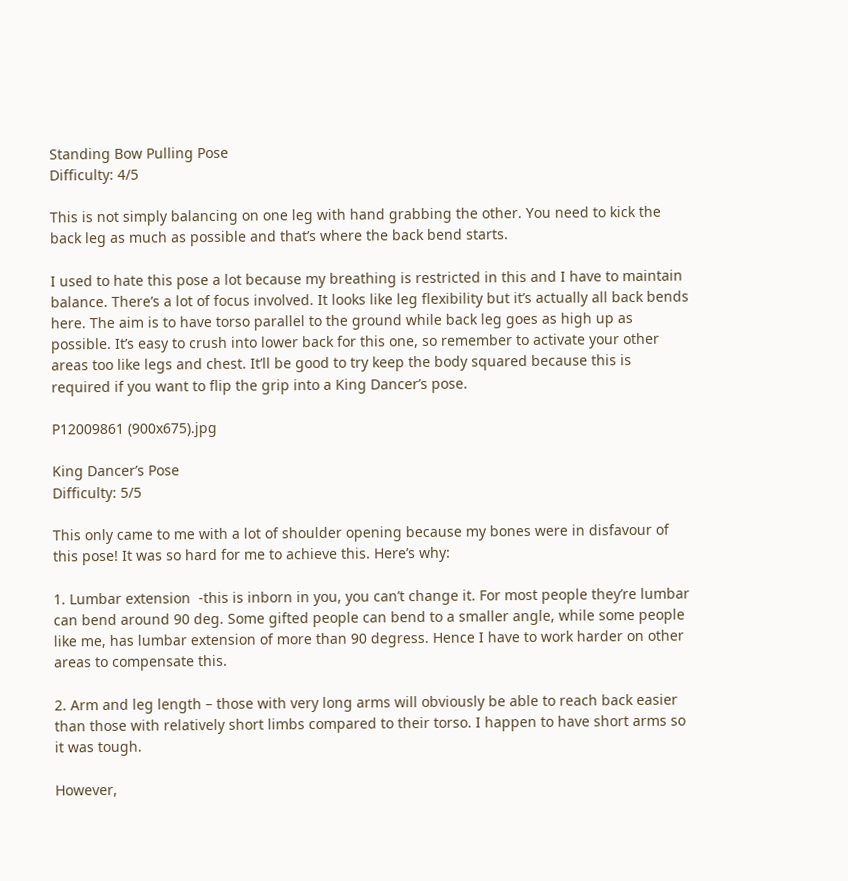Standing Bow Pulling Pose
Difficulty: 4/5

This is not simply balancing on one leg with hand grabbing the other. You need to kick the back leg as much as possible and that’s where the back bend starts.

I used to hate this pose a lot because my breathing is restricted in this and I have to maintain balance. There’s a lot of focus involved. It looks like leg flexibility but it’s actually all back bends here. The aim is to have torso parallel to the ground while back leg goes as high up as possible. It’s easy to crush into lower back for this one, so remember to activate your other areas too like legs and chest. It’ll be good to try keep the body squared because this is required if you want to flip the grip into a King Dancer’s pose.

P12009861 (900x675).jpg

King Dancer’s Pose
Difficulty: 5/5

This only came to me with a lot of shoulder opening because my bones were in disfavour of this pose! It was so hard for me to achieve this. Here’s why:

1. Lumbar extension  -this is inborn in you, you can’t change it. For most people they’re lumbar can bend around 90 deg. Some gifted people can bend to a smaller angle, while some people like me, has lumbar extension of more than 90 degress. Hence I have to work harder on other areas to compensate this.

2. Arm and leg length – those with very long arms will obviously be able to reach back easier than those with relatively short limbs compared to their torso. I happen to have short arms so it was tough.

However,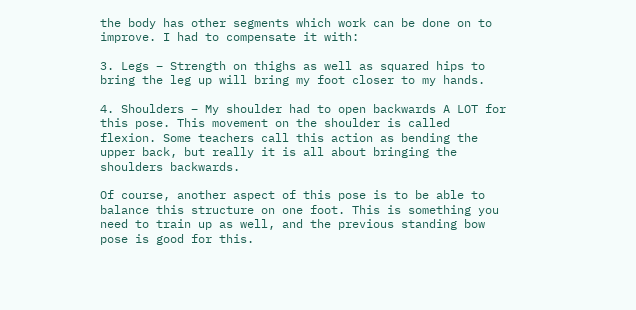the body has other segments which work can be done on to improve. I had to compensate it with:

3. Legs – Strength on thighs as well as squared hips to bring the leg up will bring my foot closer to my hands.

4. Shoulders – My shoulder had to open backwards A LOT for this pose. This movement on the shoulder is called flexion. Some teachers call this action as bending the upper back, but really it is all about bringing the shoulders backwards.

Of course, another aspect of this pose is to be able to balance this structure on one foot. This is something you need to train up as well, and the previous standing bow pose is good for this.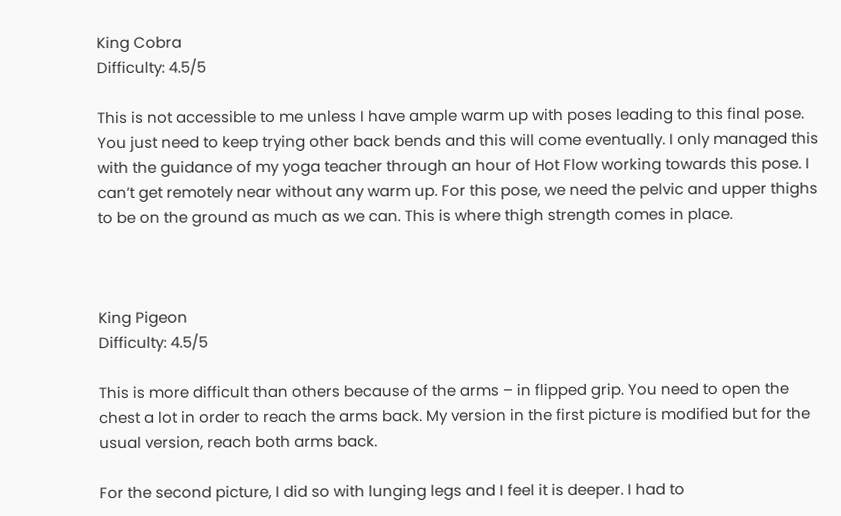King Cobra
Difficulty: 4.5/5

This is not accessible to me unless I have ample warm up with poses leading to this final pose. You just need to keep trying other back bends and this will come eventually. I only managed this with the guidance of my yoga teacher through an hour of Hot Flow working towards this pose. I can’t get remotely near without any warm up. For this pose, we need the pelvic and upper thighs to be on the ground as much as we can. This is where thigh strength comes in place.



King Pigeon
Difficulty: 4.5/5

This is more difficult than others because of the arms – in flipped grip. You need to open the chest a lot in order to reach the arms back. My version in the first picture is modified but for the usual version, reach both arms back.

For the second picture, I did so with lunging legs and I feel it is deeper. I had to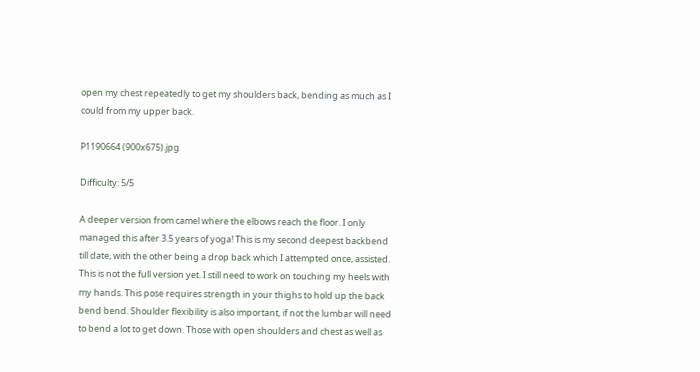open my chest repeatedly to get my shoulders back, bending as much as I could from my upper back.

P1190664 (900x675).jpg

Difficulty: 5/5

A deeper version from camel where the elbows reach the floor. I only managed this after 3.5 years of yoga! This is my second deepest backbend till date, with the other being a drop back which I attempted once, assisted. This is not the full version yet. I still need to work on touching my heels with my hands. This pose requires strength in your thighs to hold up the back bend bend. Shoulder flexibility is also important, if not the lumbar will need to bend a lot to get down. Those with open shoulders and chest as well as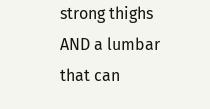strong thighs AND a lumbar that can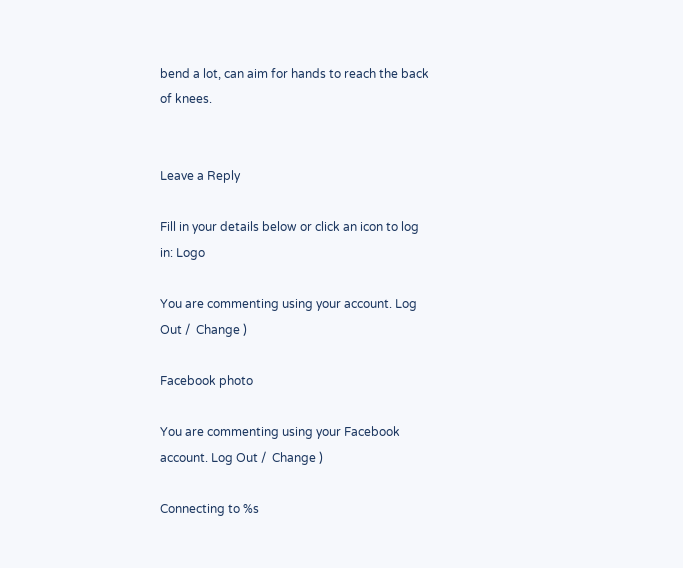bend a lot, can aim for hands to reach the back of knees.


Leave a Reply

Fill in your details below or click an icon to log in: Logo

You are commenting using your account. Log Out /  Change )

Facebook photo

You are commenting using your Facebook account. Log Out /  Change )

Connecting to %s